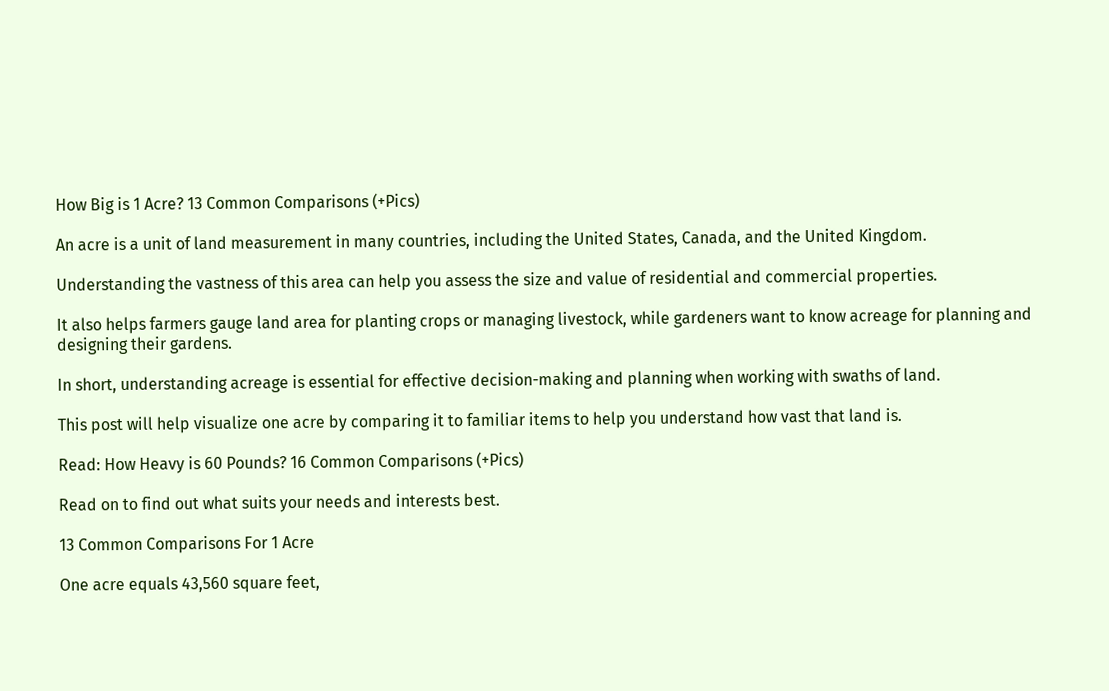How Big is 1 Acre? 13 Common Comparisons (+Pics)

An acre is a unit of land measurement in many countries, including the United States, Canada, and the United Kingdom.

Understanding the vastness of this area can help you assess the size and value of residential and commercial properties.

It also helps farmers gauge land area for planting crops or managing livestock, while gardeners want to know acreage for planning and designing their gardens.

In short, understanding acreage is essential for effective decision-making and planning when working with swaths of land.

This post will help visualize one acre by comparing it to familiar items to help you understand how vast that land is.

Read: How Heavy is 60 Pounds? 16 Common Comparisons (+Pics)

Read on to find out what suits your needs and interests best.

13 Common Comparisons For 1 Acre

One acre equals 43,560 square feet,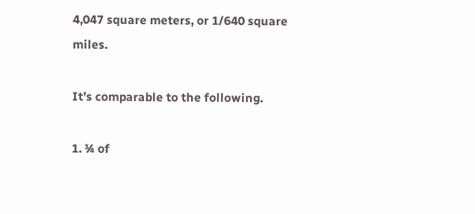4,047 square meters, or 1/640 square miles.

It’s comparable to the following.

1. ¾ of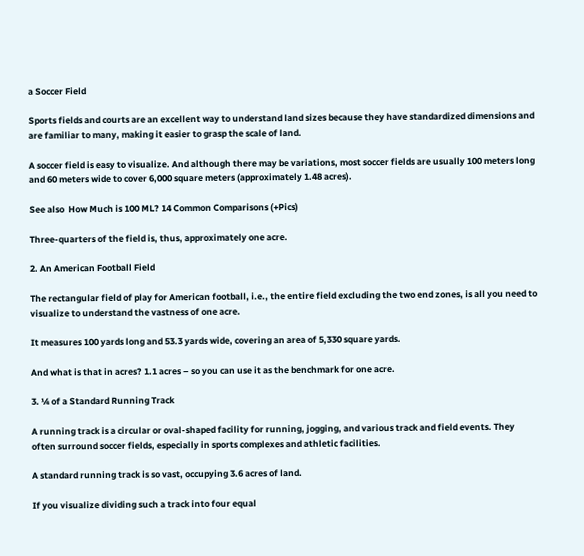a Soccer Field

Sports fields and courts are an excellent way to understand land sizes because they have standardized dimensions and are familiar to many, making it easier to grasp the scale of land.

A soccer field is easy to visualize. And although there may be variations, most soccer fields are usually 100 meters long and 60 meters wide to cover 6,000 square meters (approximately 1.48 acres).

See also  How Much is 100 ML? 14 Common Comparisons (+Pics)

Three-quarters of the field is, thus, approximately one acre.

2. An American Football Field

The rectangular field of play for American football, i.e., the entire field excluding the two end zones, is all you need to visualize to understand the vastness of one acre.

It measures 100 yards long and 53.3 yards wide, covering an area of 5,330 square yards.

And what is that in acres? 1.1 acres – so you can use it as the benchmark for one acre.

3. ¼ of a Standard Running Track

A running track is a circular or oval-shaped facility for running, jogging, and various track and field events. They often surround soccer fields, especially in sports complexes and athletic facilities.

A standard running track is so vast, occupying 3.6 acres of land.

If you visualize dividing such a track into four equal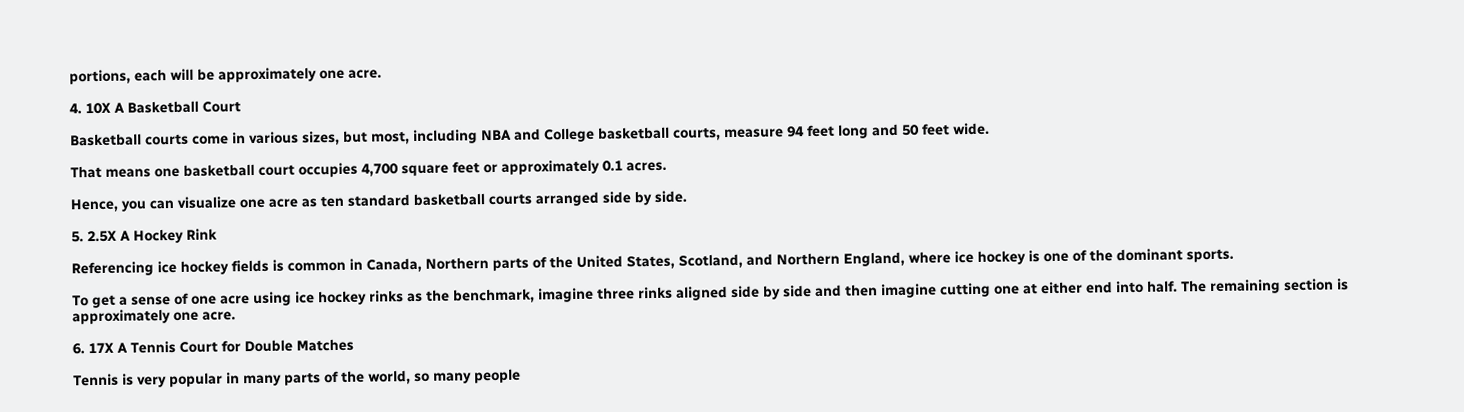portions, each will be approximately one acre.

4. 10X A Basketball Court

Basketball courts come in various sizes, but most, including NBA and College basketball courts, measure 94 feet long and 50 feet wide.

That means one basketball court occupies 4,700 square feet or approximately 0.1 acres.

Hence, you can visualize one acre as ten standard basketball courts arranged side by side.

5. 2.5X A Hockey Rink

Referencing ice hockey fields is common in Canada, Northern parts of the United States, Scotland, and Northern England, where ice hockey is one of the dominant sports.

To get a sense of one acre using ice hockey rinks as the benchmark, imagine three rinks aligned side by side and then imagine cutting one at either end into half. The remaining section is approximately one acre.

6. 17X A Tennis Court for Double Matches

Tennis is very popular in many parts of the world, so many people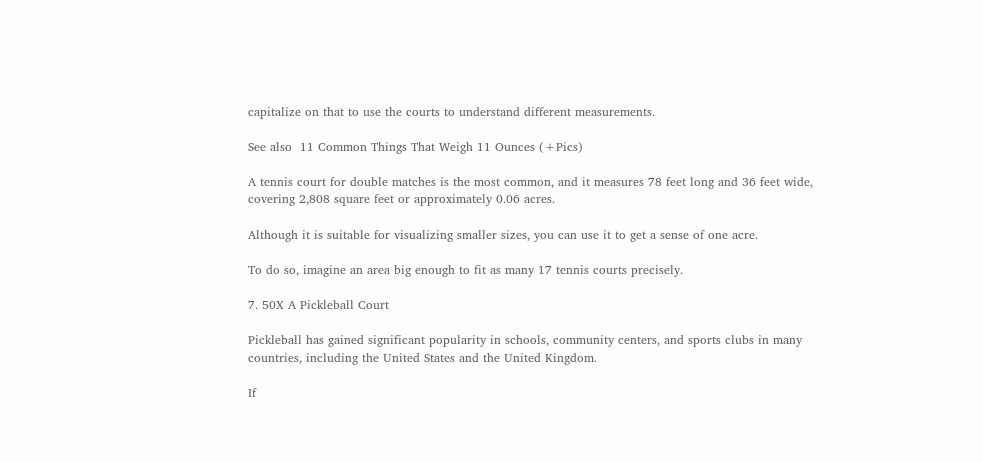capitalize on that to use the courts to understand different measurements.

See also  11 Common Things That Weigh 11 Ounces (+Pics)

A tennis court for double matches is the most common, and it measures 78 feet long and 36 feet wide, covering 2,808 square feet or approximately 0.06 acres.

Although it is suitable for visualizing smaller sizes, you can use it to get a sense of one acre.

To do so, imagine an area big enough to fit as many 17 tennis courts precisely.

7. 50X A Pickleball Court

Pickleball has gained significant popularity in schools, community centers, and sports clubs in many countries, including the United States and the United Kingdom.

If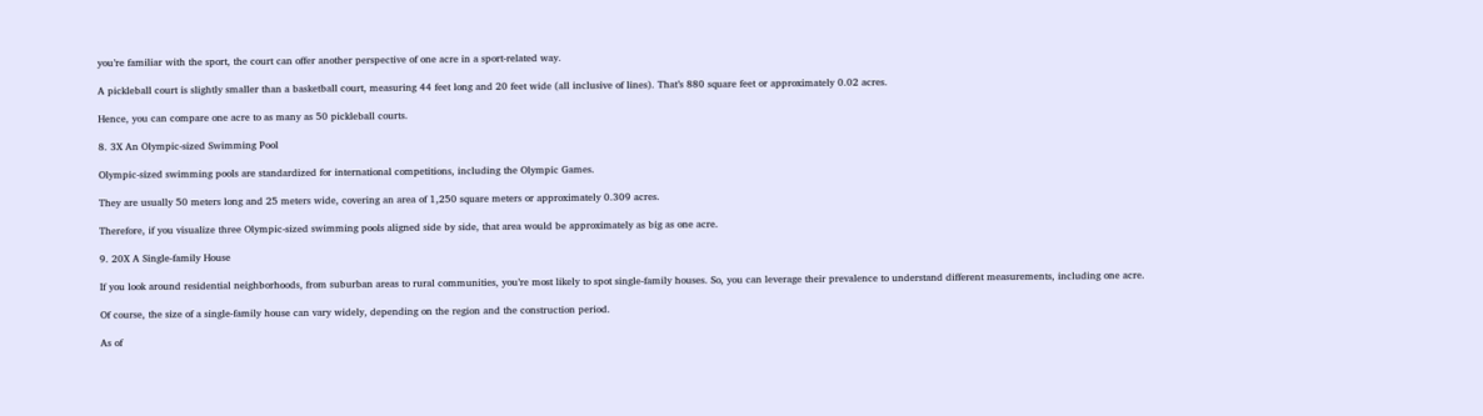you’re familiar with the sport, the court can offer another perspective of one acre in a sport-related way.

A pickleball court is slightly smaller than a basketball court, measuring 44 feet long and 20 feet wide (all inclusive of lines). That’s 880 square feet or approximately 0.02 acres.

Hence, you can compare one acre to as many as 50 pickleball courts.

8. 3X An Olympic-sized Swimming Pool

Olympic-sized swimming pools are standardized for international competitions, including the Olympic Games.

They are usually 50 meters long and 25 meters wide, covering an area of 1,250 square meters or approximately 0.309 acres.

Therefore, if you visualize three Olympic-sized swimming pools aligned side by side, that area would be approximately as big as one acre.

9. 20X A Single-family House

If you look around residential neighborhoods, from suburban areas to rural communities, you’re most likely to spot single-family houses. So, you can leverage their prevalence to understand different measurements, including one acre.

Of course, the size of a single-family house can vary widely, depending on the region and the construction period.

As of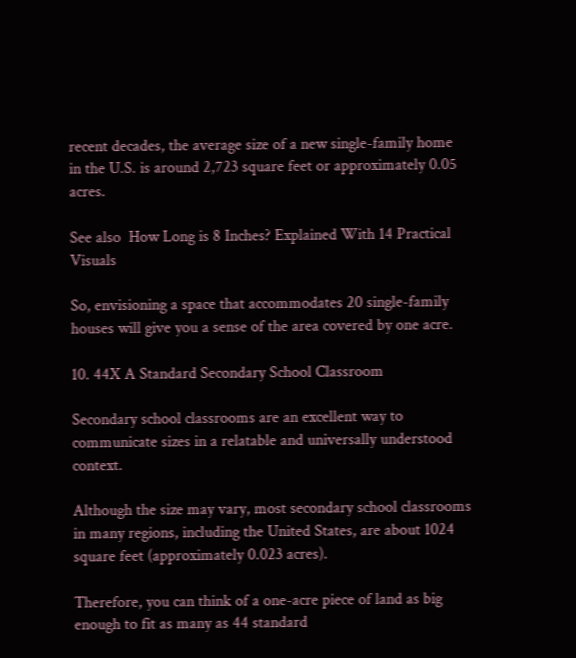recent decades, the average size of a new single-family home in the U.S. is around 2,723 square feet or approximately 0.05 acres.

See also  How Long is 8 Inches? Explained With 14 Practical Visuals

So, envisioning a space that accommodates 20 single-family houses will give you a sense of the area covered by one acre.

10. 44X A Standard Secondary School Classroom

Secondary school classrooms are an excellent way to communicate sizes in a relatable and universally understood context.

Although the size may vary, most secondary school classrooms in many regions, including the United States, are about 1024 square feet (approximately 0.023 acres).

Therefore, you can think of a one-acre piece of land as big enough to fit as many as 44 standard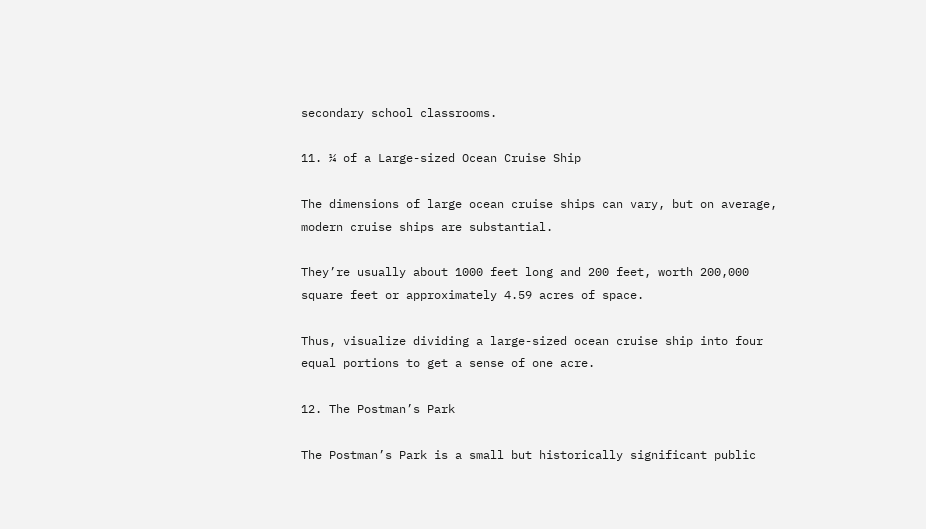secondary school classrooms.

11. ¼ of a Large-sized Ocean Cruise Ship

The dimensions of large ocean cruise ships can vary, but on average, modern cruise ships are substantial.

They’re usually about 1000 feet long and 200 feet, worth 200,000 square feet or approximately 4.59 acres of space.

Thus, visualize dividing a large-sized ocean cruise ship into four equal portions to get a sense of one acre.

12. The Postman’s Park

The Postman’s Park is a small but historically significant public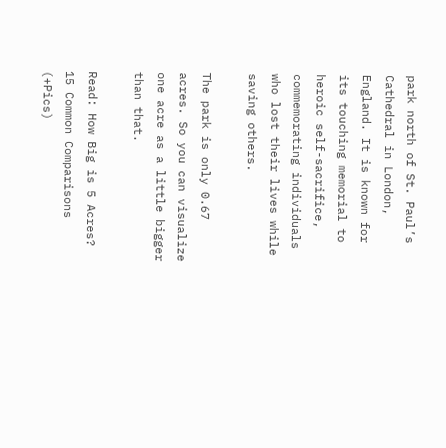park north of St. Paul’s Cathedral in London, England. It is known for its touching memorial to heroic self-sacrifice, commemorating individuals who lost their lives while saving others.

The park is only 0.67 acres. So you can visualize one acre as a little bigger than that.

Read: How Big is 5 Acres? 15 Common Comparisons (+Pics)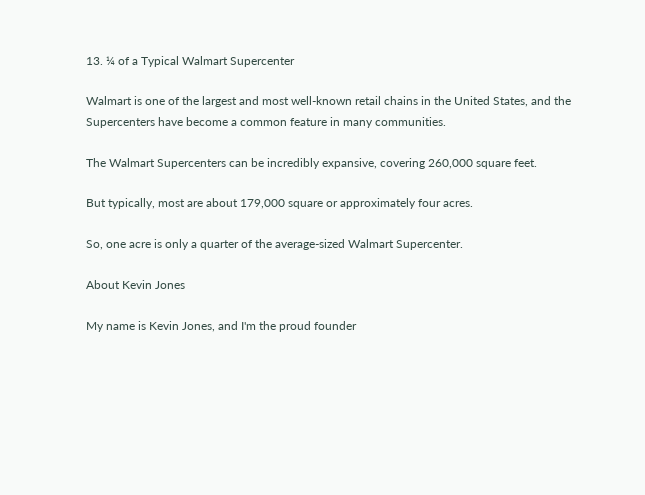13. ¼ of a Typical Walmart Supercenter

Walmart is one of the largest and most well-known retail chains in the United States, and the Supercenters have become a common feature in many communities.

The Walmart Supercenters can be incredibly expansive, covering 260,000 square feet.

But typically, most are about 179,000 square or approximately four acres.

So, one acre is only a quarter of the average-sized Walmart Supercenter.

About Kevin Jones

My name is Kevin Jones, and I'm the proud founder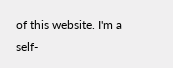of this website. I'm a self-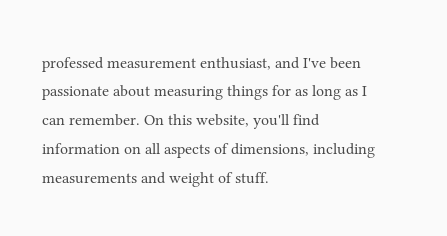professed measurement enthusiast, and I've been passionate about measuring things for as long as I can remember. On this website, you'll find information on all aspects of dimensions, including measurements and weight of stuff.